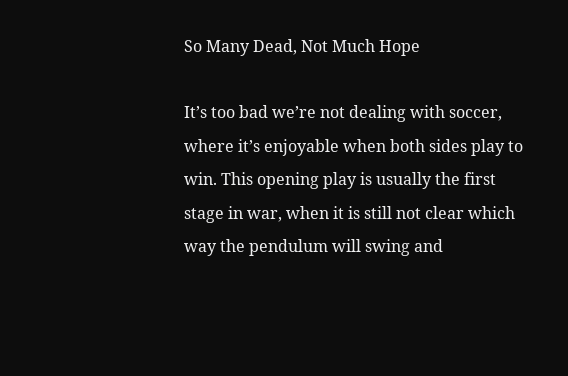So Many Dead, Not Much Hope

It’s too bad we’re not dealing with soccer, where it’s enjoyable when both sides play to win. This opening play is usually the first stage in war, when it is still not clear which way the pendulum will swing and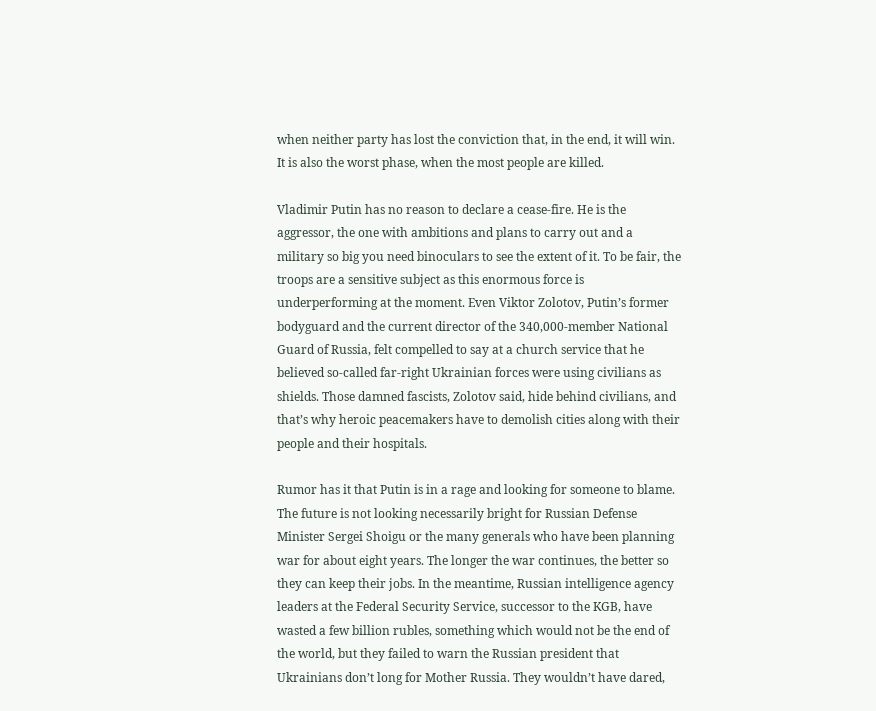when neither party has lost the conviction that, in the end, it will win. It is also the worst phase, when the most people are killed.

Vladimir Putin has no reason to declare a cease-fire. He is the aggressor, the one with ambitions and plans to carry out and a military so big you need binoculars to see the extent of it. To be fair, the troops are a sensitive subject as this enormous force is underperforming at the moment. Even Viktor Zolotov, Putin’s former bodyguard and the current director of the 340,000-member National Guard of Russia, felt compelled to say at a church service that he believed so-called far-right Ukrainian forces were using civilians as shields. Those damned fascists, Zolotov said, hide behind civilians, and that’s why heroic peacemakers have to demolish cities along with their people and their hospitals.

Rumor has it that Putin is in a rage and looking for someone to blame. The future is not looking necessarily bright for Russian Defense Minister Sergei Shoigu or the many generals who have been planning war for about eight years. The longer the war continues, the better so they can keep their jobs. In the meantime, Russian intelligence agency leaders at the Federal Security Service, successor to the KGB, have wasted a few billion rubles, something which would not be the end of the world, but they failed to warn the Russian president that Ukrainians don’t long for Mother Russia. They wouldn’t have dared,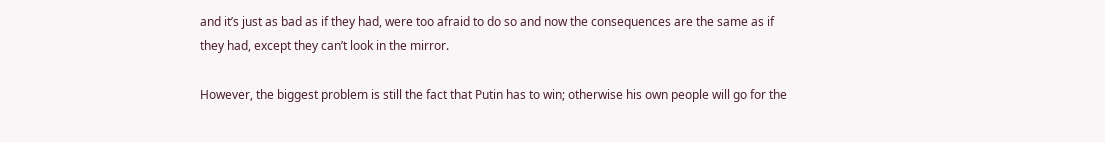and it’s just as bad as if they had, were too afraid to do so and now the consequences are the same as if they had, except they can’t look in the mirror.

However, the biggest problem is still the fact that Putin has to win; otherwise his own people will go for the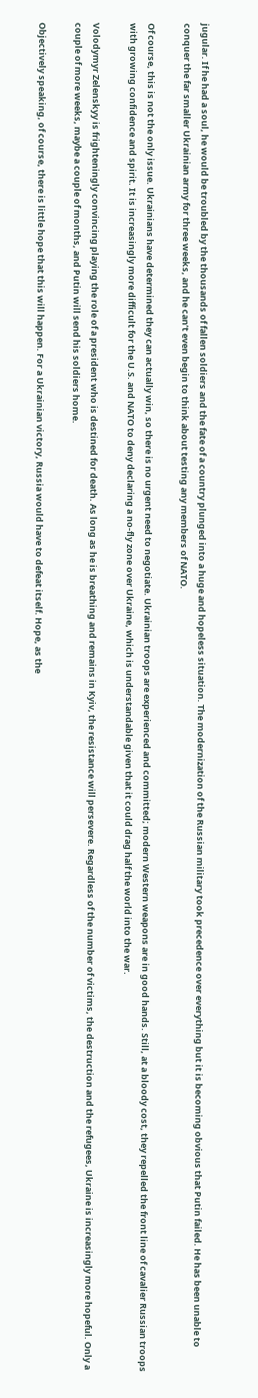jugular. If he had a soul, he would be troubled by the thousands of fallen soldiers and the fate of a country plunged into a huge and hopeless situation. The modernization of the Russian military took precedence over everything but it is becoming obvious that Putin failed. He has been unable to conquer the far smaller Ukrainian army for three weeks, and he can’t even begin to think about testing any members of NATO.

Of course, this is not the only issue. Ukrainians have determined they can actually win, so there is no urgent need to negotiate. Ukrainian troops are experienced and committed; modern Western weapons are in good hands. Still, at a bloody cost, they repelled the front line of cavalier Russian troops with growing confidence and spirit. It is increasingly more difficult for the U.S. and NATO to deny declaring a no-fly zone over Ukraine, which is understandable given that it could drag half the world into the war.

Volodymyr Zelenskyy is frighteningly convincing playing the role of a president who is destined for death. As long as he is breathing and remains in Kyiv, the resistance will persevere. Regardless of the number of victims, the destruction and the refugees, Ukraine is increasingly more hopeful. Only a couple of more weeks, maybe a couple of months, and Putin will send his soldiers home.

Objectively speaking, of course, there is little hope that this will happen. For a Ukrainian victory, Russia would have to defeat itself. Hope, as the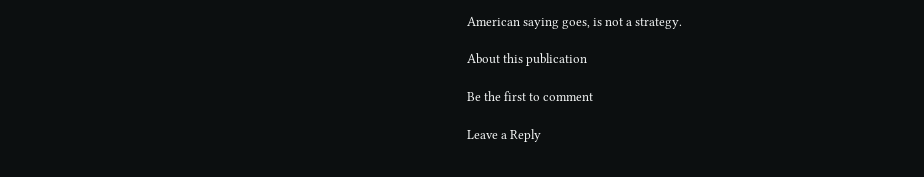American saying goes, is not a strategy.

About this publication

Be the first to comment

Leave a Reply